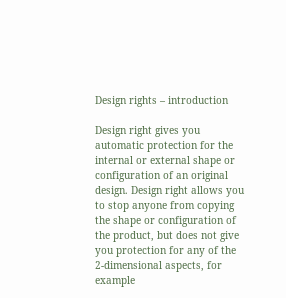Design rights – introduction

Design right gives you automatic protection for the internal or external shape or configuration of an original design. Design right allows you to stop anyone from copying the shape or configuration of the product, but does not give you protection for any of the 2-dimensional aspects, for example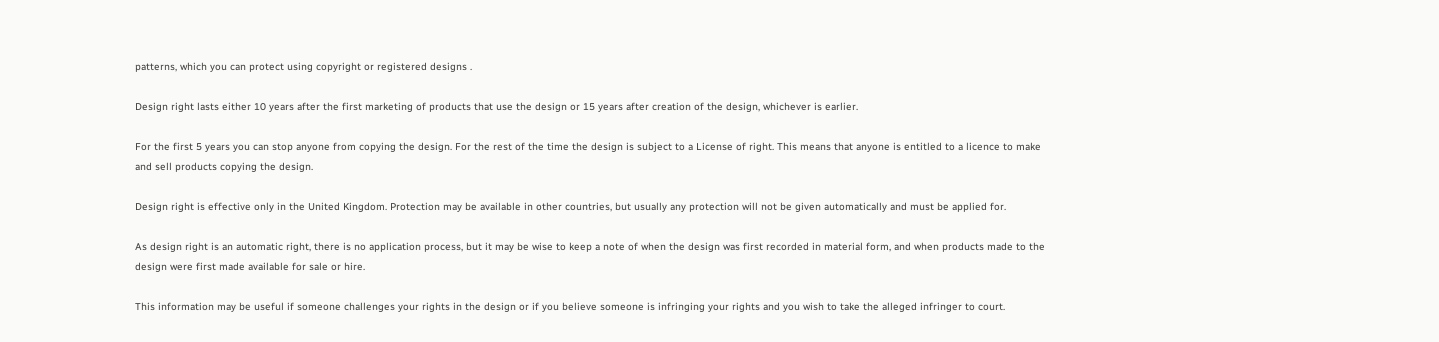patterns, which you can protect using copyright or registered designs .

Design right lasts either 10 years after the first marketing of products that use the design or 15 years after creation of the design, whichever is earlier.

For the first 5 years you can stop anyone from copying the design. For the rest of the time the design is subject to a License of right. This means that anyone is entitled to a licence to make and sell products copying the design.

Design right is effective only in the United Kingdom. Protection may be available in other countries, but usually any protection will not be given automatically and must be applied for.

As design right is an automatic right, there is no application process, but it may be wise to keep a note of when the design was first recorded in material form, and when products made to the design were first made available for sale or hire.

This information may be useful if someone challenges your rights in the design or if you believe someone is infringing your rights and you wish to take the alleged infringer to court.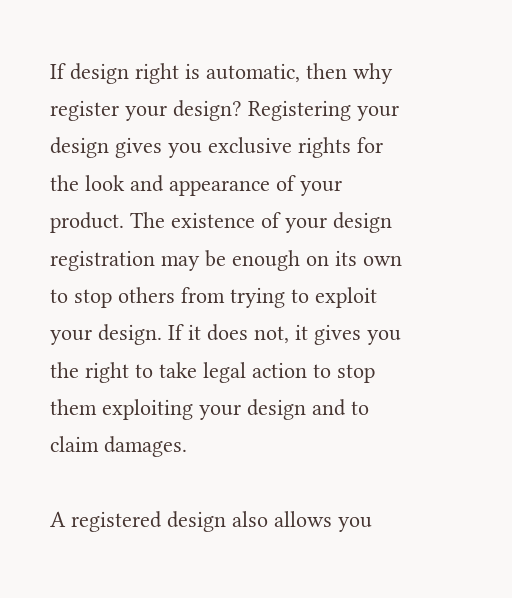If design right is automatic, then why register your design? Registering your design gives you exclusive rights for the look and appearance of your product. The existence of your design registration may be enough on its own to stop others from trying to exploit your design. If it does not, it gives you the right to take legal action to stop them exploiting your design and to claim damages.

A registered design also allows you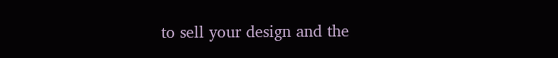to sell your design and the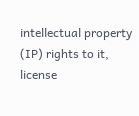intellectual property (IP) rights to it, license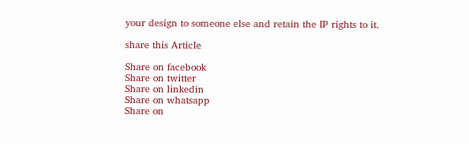your design to someone else and retain the IP rights to it.

share this Article

Share on facebook
Share on twitter
Share on linkedin
Share on whatsapp
Share on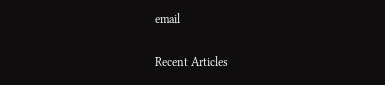email

Recent Articles